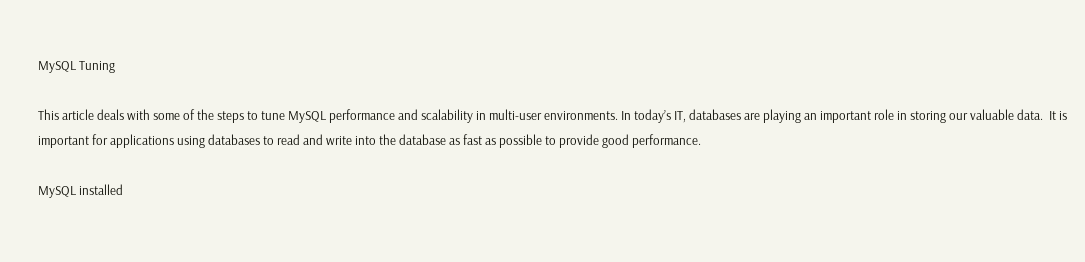MySQL Tuning

This article deals with some of the steps to tune MySQL performance and scalability in multi-user environments. In today’s IT, databases are playing an important role in storing our valuable data.  It is  important for applications using databases to read and write into the database as fast as possible to provide good performance.

MySQL installed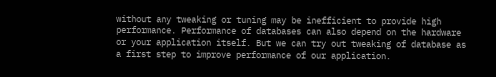without any tweaking or tuning may be inefficient to provide high performance. Performance of databases can also depend on the hardware or your application itself. But we can try out tweaking of database as a first step to improve performance of our application.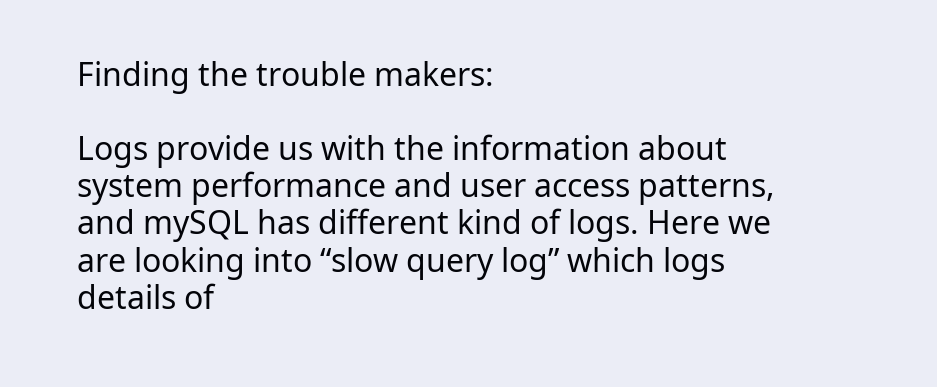Finding the trouble makers:

Logs provide us with the information about system performance and user access patterns, and mySQL has different kind of logs. Here we are looking into “slow query log” which logs details of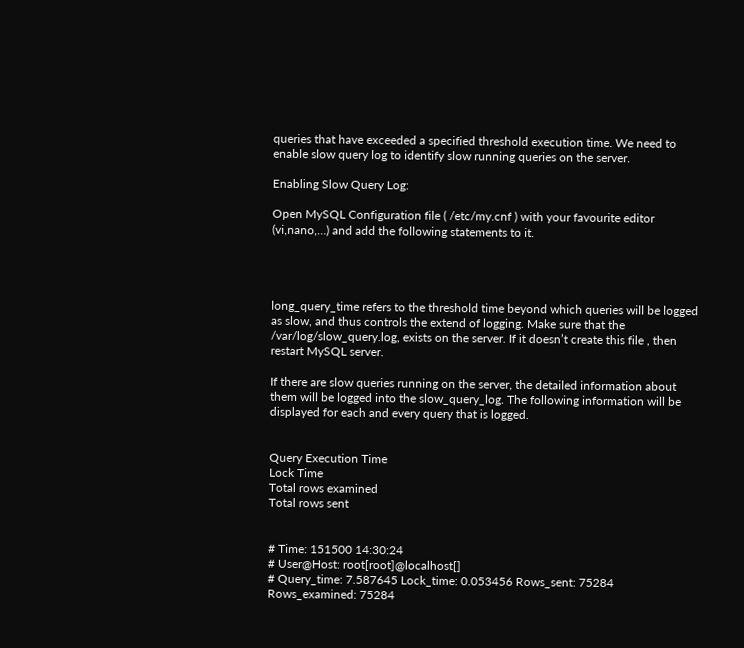queries that have exceeded a specified threshold execution time. We need to enable slow query log to identify slow running queries on the server.

Enabling Slow Query Log:

Open MySQL Configuration file ( /etc/my.cnf ) with your favourite editor (vi,nano,…) and add the following statements to it.




long_query_time refers to the threshold time beyond which queries will be logged as slow, and thus controls the extend of logging. Make sure that the /var/log/slow_query.log, exists on the server. If it doesn’t create this file , then restart MySQL server.

If there are slow queries running on the server, the detailed information about them will be logged into the slow_query_log. The following information will be displayed for each and every query that is logged.


Query Execution Time
Lock Time
Total rows examined
Total rows sent


# Time: 151500 14:30:24
# User@Host: root[root]@localhost[]
# Query_time: 7.587645 Lock_time: 0.053456 Rows_sent: 75284 Rows_examined: 75284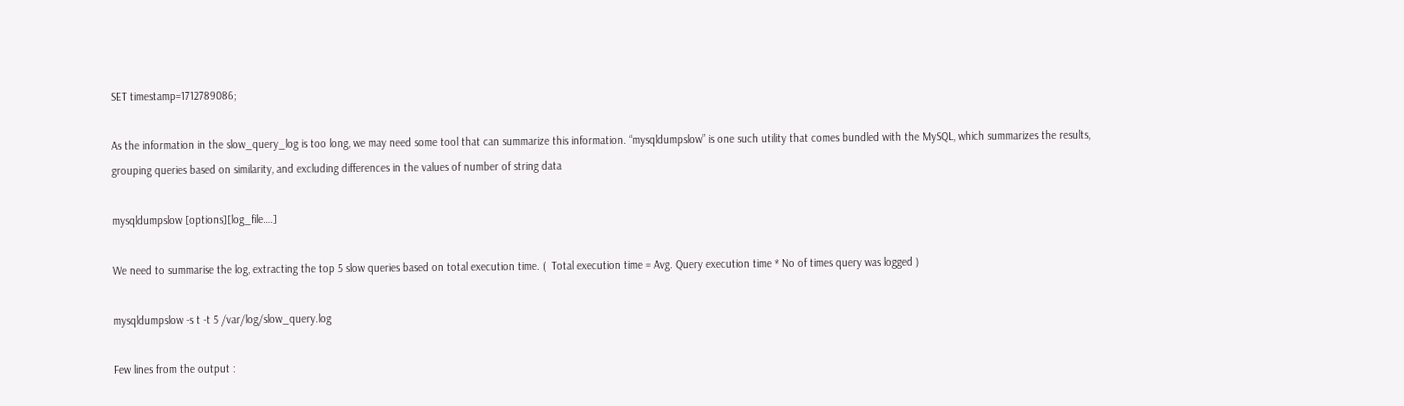SET timestamp=1712789086;

As the information in the slow_query_log is too long, we may need some tool that can summarize this information. “mysqldumpslow” is one such utility that comes bundled with the MySQL, which summarizes the results, grouping queries based on similarity, and excluding differences in the values of number of string data

mysqldumpslow [options][log_file….]

We need to summarise the log, extracting the top 5 slow queries based on total execution time. (  Total execution time = Avg. Query execution time * No of times query was logged )

mysqldumpslow -s t -t 5 /var/log/slow_query.log

Few lines from the output :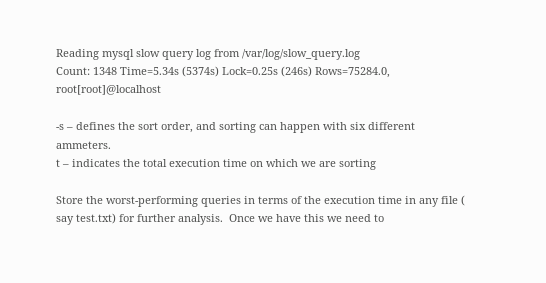Reading mysql slow query log from /var/log/slow_query.log
Count: 1348 Time=5.34s (5374s) Lock=0.25s (246s) Rows=75284.0, root[root]@localhost

-s – defines the sort order, and sorting can happen with six different ammeters.
t – indicates the total execution time on which we are sorting

Store the worst-performing queries in terms of the execution time in any file ( say test.txt) for further analysis.  Once we have this we need to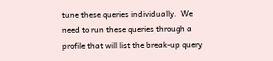tune these queries individually.  We need to run these queries through a profile that will list the break-up query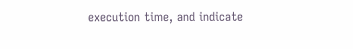execution time, and indicate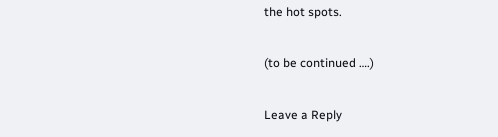the hot spots.

(to be continued ….)

Leave a Reply